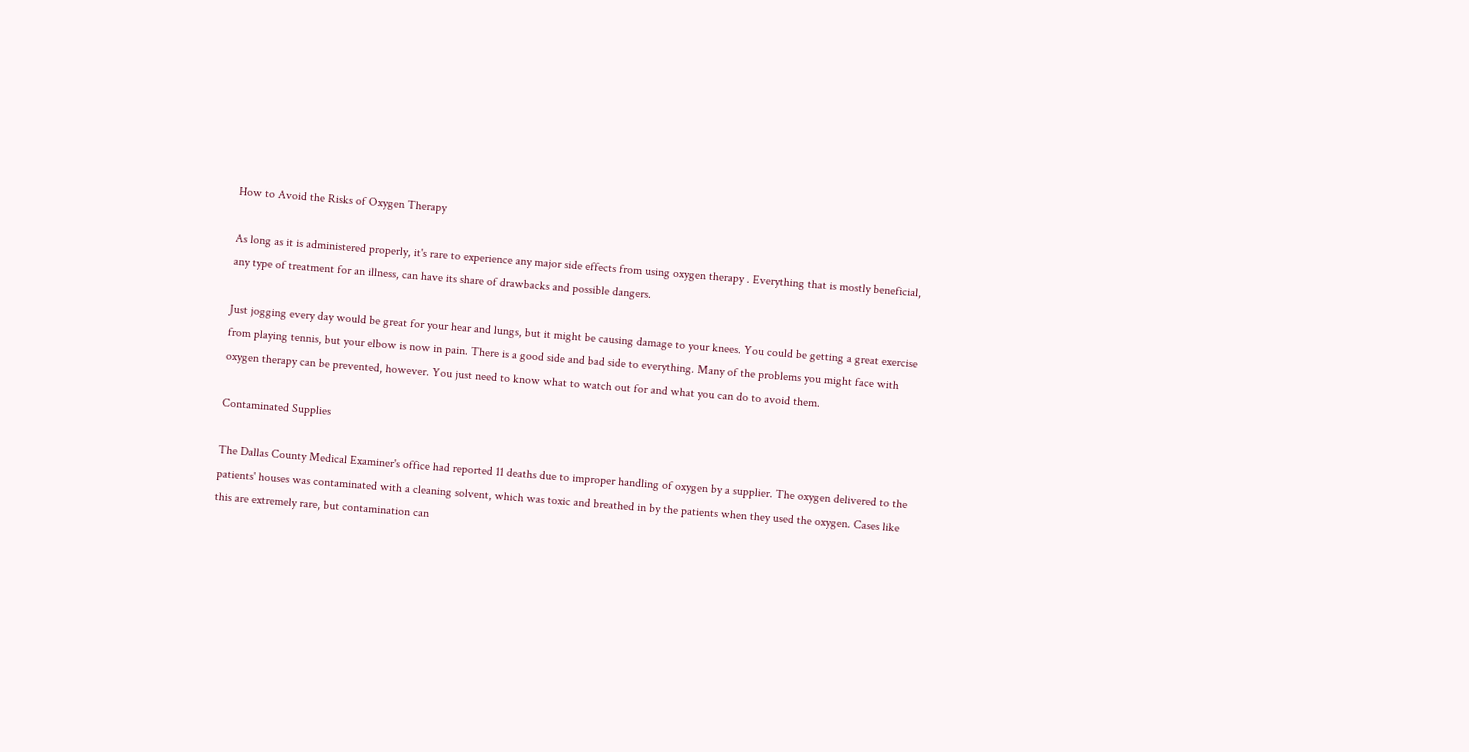How to Avoid the Risks of Oxygen Therapy

As long as it is administered properly, it's rare to experience any major side effects from using oxygen therapy . Everything that is mostly beneficial, any type of treatment for an illness, can have its share of drawbacks and possible dangers.

Just jogging every day would be great for your hear and lungs, but it might be causing damage to your knees. You could be getting a great exercise from playing tennis, but your elbow is now in pain. There is a good side and bad side to everything. Many of the problems you might face with oxygen therapy can be prevented, however. You just need to know what to watch out for and what you can do to avoid them.

Contaminated Supplies

The Dallas County Medical Examiner's office had reported 11 deaths due to improper handling of oxygen by a supplier. The oxygen delivered to the patients' houses was contaminated with a cleaning solvent, which was toxic and breathed in by the patients when they used the oxygen. Cases like this are extremely rare, but contamination can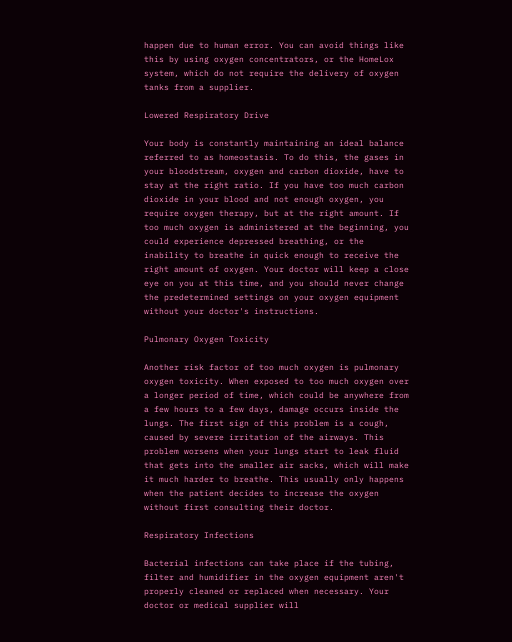happen due to human error. You can avoid things like this by using oxygen concentrators, or the HomeLox system, which do not require the delivery of oxygen tanks from a supplier.

Lowered Respiratory Drive

Your body is constantly maintaining an ideal balance referred to as homeostasis. To do this, the gases in your bloodstream, oxygen and carbon dioxide, have to stay at the right ratio. If you have too much carbon dioxide in your blood and not enough oxygen, you require oxygen therapy, but at the right amount. If too much oxygen is administered at the beginning, you could experience depressed breathing, or the inability to breathe in quick enough to receive the right amount of oxygen. Your doctor will keep a close eye on you at this time, and you should never change the predetermined settings on your oxygen equipment without your doctor's instructions.

Pulmonary Oxygen Toxicity

Another risk factor of too much oxygen is pulmonary oxygen toxicity. When exposed to too much oxygen over a longer period of time, which could be anywhere from a few hours to a few days, damage occurs inside the lungs. The first sign of this problem is a cough, caused by severe irritation of the airways. This problem worsens when your lungs start to leak fluid that gets into the smaller air sacks, which will make it much harder to breathe. This usually only happens when the patient decides to increase the oxygen without first consulting their doctor.

Respiratory Infections

Bacterial infections can take place if the tubing, filter and humidifier in the oxygen equipment aren't properly cleaned or replaced when necessary. Your doctor or medical supplier will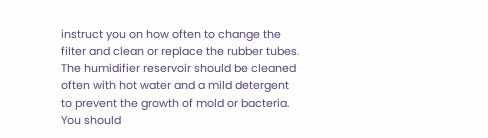instruct you on how often to change the filter and clean or replace the rubber tubes. The humidifier reservoir should be cleaned often with hot water and a mild detergent to prevent the growth of mold or bacteria. You should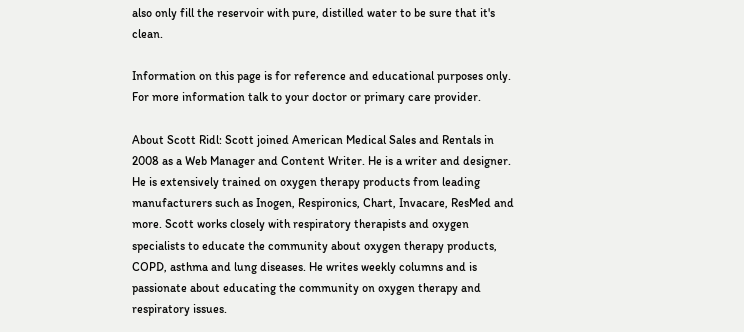also only fill the reservoir with pure, distilled water to be sure that it's clean.

Information on this page is for reference and educational purposes only. For more information talk to your doctor or primary care provider.

About Scott Ridl: Scott joined American Medical Sales and Rentals in 2008 as a Web Manager and Content Writer. He is a writer and designer. He is extensively trained on oxygen therapy products from leading manufacturers such as Inogen, Respironics, Chart, Invacare, ResMed and more. Scott works closely with respiratory therapists and oxygen specialists to educate the community about oxygen therapy products, COPD, asthma and lung diseases. He writes weekly columns and is passionate about educating the community on oxygen therapy and respiratory issues.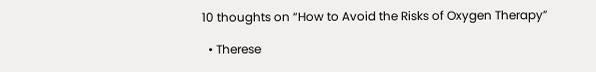10 thoughts on “How to Avoid the Risks of Oxygen Therapy”

  • Therese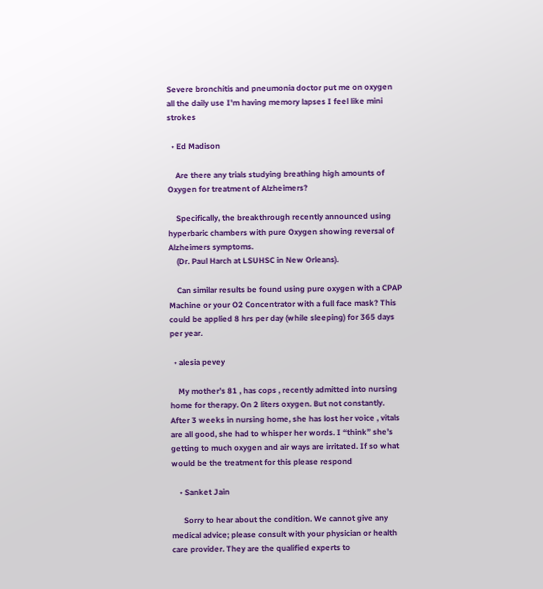Severe bronchitis and pneumonia doctor put me on oxygen all the daily use I'm having memory lapses I feel like mini strokes

  • Ed Madison

    Are there any trials studying breathing high amounts of Oxygen for treatment of Alzheimers?

    Specifically, the breakthrough recently announced using hyperbaric chambers with pure Oxygen showing reversal of Alzheimers symptoms.
    (Dr. Paul Harch at LSUHSC in New Orleans).

    Can similar results be found using pure oxygen with a CPAP Machine or your O2 Concentrator with a full face mask? This could be applied 8 hrs per day (while sleeping) for 365 days per year.

  • alesia pevey

    My mother’s 81 , has cops , recently admitted into nursing home for therapy. On 2 liters oxygen. But not constantly. After 3 weeks in nursing home, she has lost her voice , vitals are all good, she had to whisper her words. I “think” she’s getting to much oxygen and air ways are irritated. If so what would be the treatment for this please respond

    • Sanket Jain

      Sorry to hear about the condition. We cannot give any medical advice; please consult with your physician or health care provider. They are the qualified experts to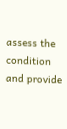assess the condition and provide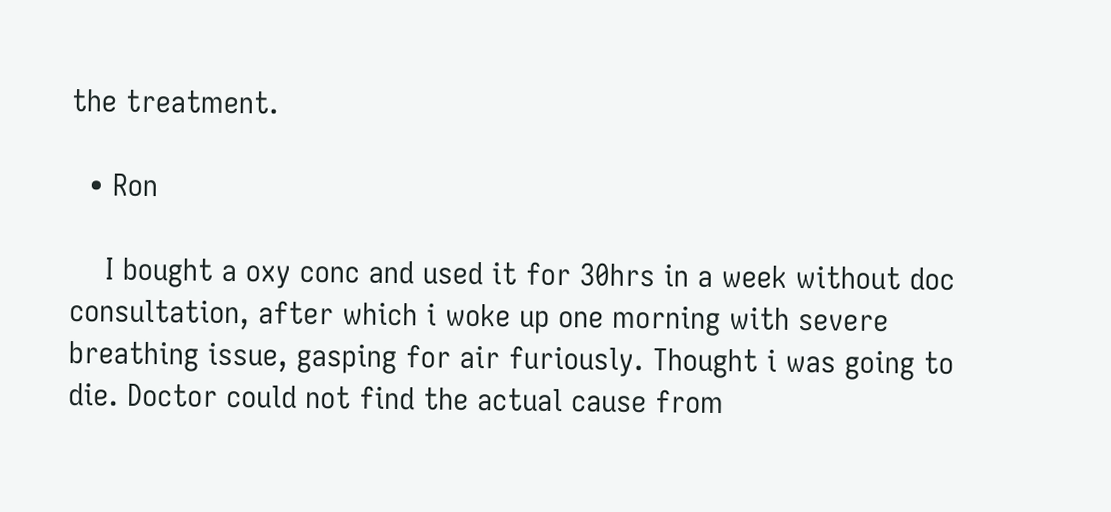the treatment.

  • Ron

    I bought a oxy conc and used it for 30hrs in a week without doc consultation, after which i woke up one morning with severe breathing issue, gasping for air furiously. Thought i was going to die. Doctor could not find the actual cause from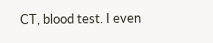CT, blood test. I even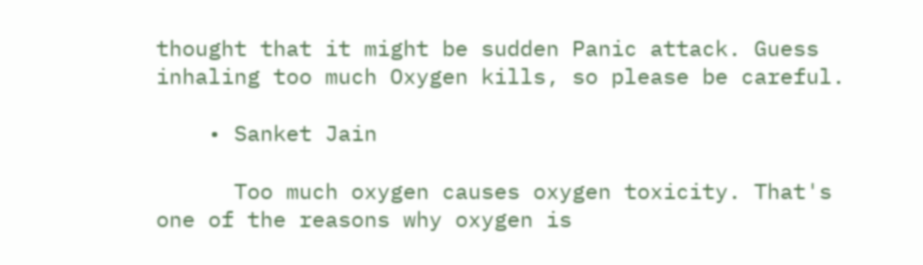thought that it might be sudden Panic attack. Guess inhaling too much Oxygen kills, so please be careful.

    • Sanket Jain

      Too much oxygen causes oxygen toxicity. That's one of the reasons why oxygen is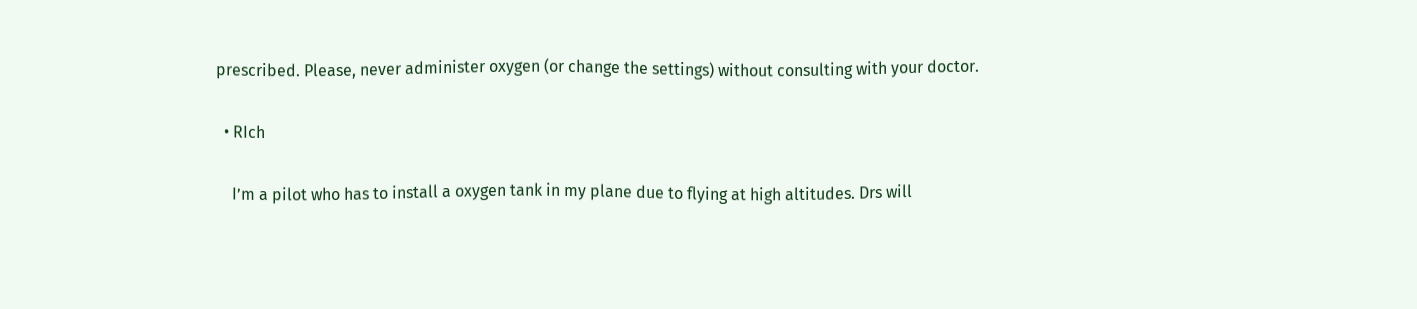prescribed. Please, never administer oxygen (or change the settings) without consulting with your doctor.

  • RIch

    I’m a pilot who has to install a oxygen tank in my plane due to flying at high altitudes. Drs will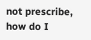not prescribe, how do I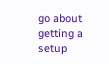go about getting a setup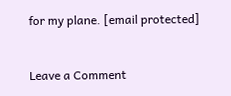for my plane. [email protected]


Leave a Comment